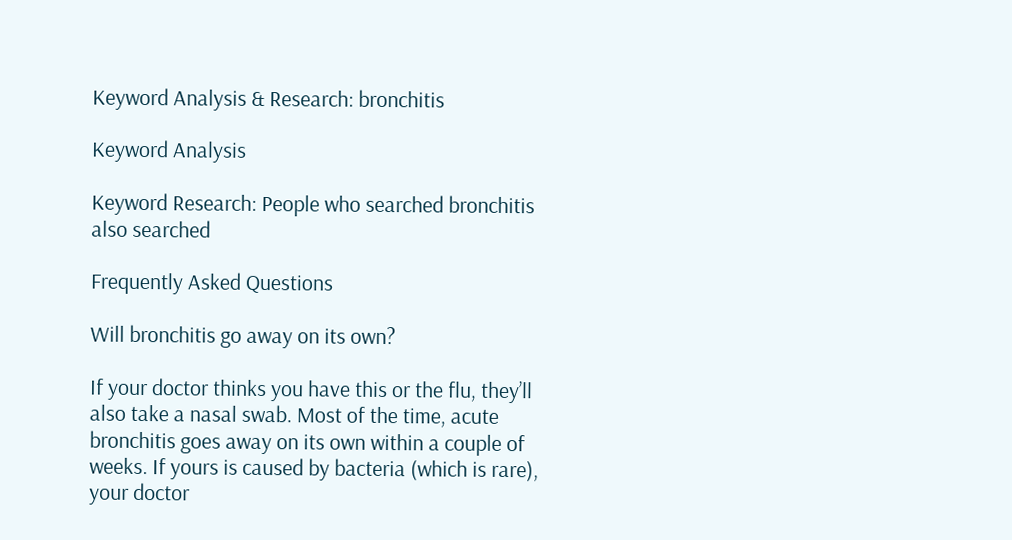Keyword Analysis & Research: bronchitis

Keyword Analysis

Keyword Research: People who searched bronchitis also searched

Frequently Asked Questions

Will bronchitis go away on its own?

If your doctor thinks you have this or the flu, they’ll also take a nasal swab. Most of the time, acute bronchitis goes away on its own within a couple of weeks. If yours is caused by bacteria (which is rare), your doctor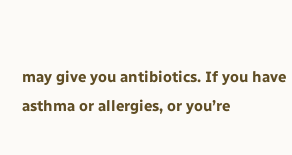may give you antibiotics. If you have asthma or allergies, or you’re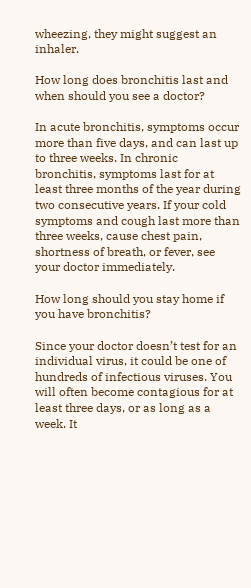wheezing, they might suggest an inhaler.

How long does bronchitis last and when should you see a doctor?

In acute bronchitis, symptoms occur more than five days, and can last up to three weeks. In chronic bronchitis, symptoms last for at least three months of the year during two consecutive years. If your cold symptoms and cough last more than three weeks, cause chest pain, shortness of breath, or fever, see your doctor immediately.

How long should you stay home if you have bronchitis?

Since your doctor doesn’t test for an individual virus, it could be one of hundreds of infectious viruses. You will often become contagious for at least three days, or as long as a week. It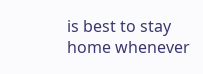is best to stay home whenever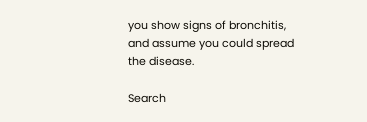you show signs of bronchitis, and assume you could spread the disease.

Search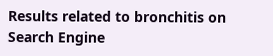Results related to bronchitis on Search Engine